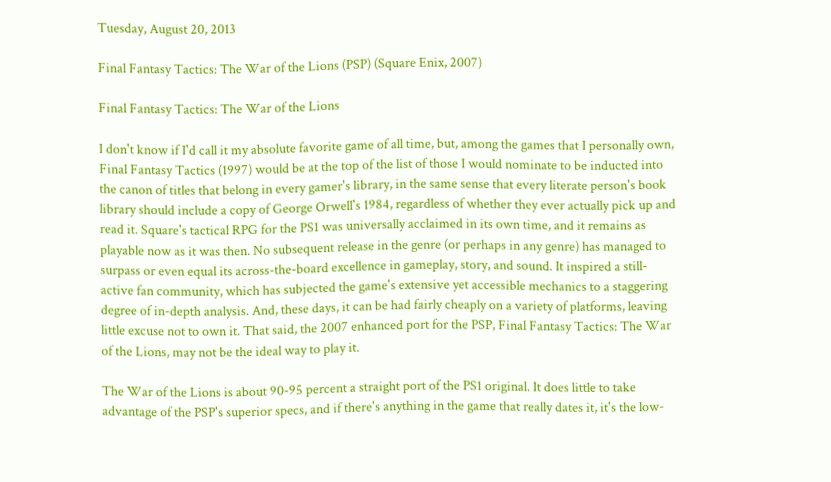Tuesday, August 20, 2013

Final Fantasy Tactics: The War of the Lions (PSP) (Square Enix, 2007)

Final Fantasy Tactics: The War of the Lions

I don't know if I'd call it my absolute favorite game of all time, but, among the games that I personally own, Final Fantasy Tactics (1997) would be at the top of the list of those I would nominate to be inducted into the canon of titles that belong in every gamer's library, in the same sense that every literate person's book library should include a copy of George Orwell's 1984, regardless of whether they ever actually pick up and read it. Square's tactical RPG for the PS1 was universally acclaimed in its own time, and it remains as playable now as it was then. No subsequent release in the genre (or perhaps in any genre) has managed to surpass or even equal its across-the-board excellence in gameplay, story, and sound. It inspired a still-active fan community, which has subjected the game's extensive yet accessible mechanics to a staggering degree of in-depth analysis. And, these days, it can be had fairly cheaply on a variety of platforms, leaving little excuse not to own it. That said, the 2007 enhanced port for the PSP, Final Fantasy Tactics: The War of the Lions, may not be the ideal way to play it.

The War of the Lions is about 90-95 percent a straight port of the PS1 original. It does little to take advantage of the PSP's superior specs, and if there's anything in the game that really dates it, it's the low-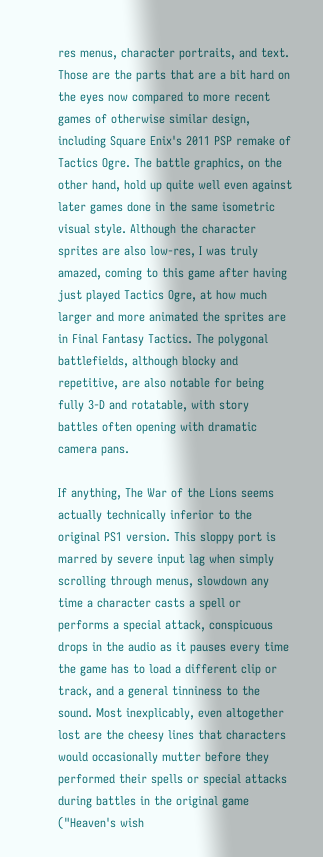res menus, character portraits, and text. Those are the parts that are a bit hard on the eyes now compared to more recent games of otherwise similar design, including Square Enix's 2011 PSP remake of Tactics Ogre. The battle graphics, on the other hand, hold up quite well even against later games done in the same isometric visual style. Although the character sprites are also low-res, I was truly amazed, coming to this game after having just played Tactics Ogre, at how much larger and more animated the sprites are in Final Fantasy Tactics. The polygonal battlefields, although blocky and repetitive, are also notable for being fully 3-D and rotatable, with story battles often opening with dramatic camera pans.

If anything, The War of the Lions seems actually technically inferior to the original PS1 version. This sloppy port is marred by severe input lag when simply scrolling through menus, slowdown any time a character casts a spell or performs a special attack, conspicuous drops in the audio as it pauses every time the game has to load a different clip or track, and a general tinniness to the sound. Most inexplicably, even altogether lost are the cheesy lines that characters would occasionally mutter before they performed their spells or special attacks during battles in the original game ("Heaven's wish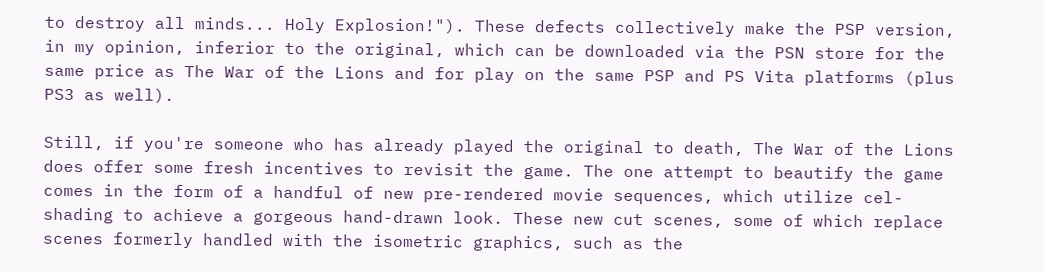to destroy all minds... Holy Explosion!"). These defects collectively make the PSP version, in my opinion, inferior to the original, which can be downloaded via the PSN store for the same price as The War of the Lions and for play on the same PSP and PS Vita platforms (plus PS3 as well).

Still, if you're someone who has already played the original to death, The War of the Lions does offer some fresh incentives to revisit the game. The one attempt to beautify the game comes in the form of a handful of new pre-rendered movie sequences, which utilize cel-shading to achieve a gorgeous hand-drawn look. These new cut scenes, some of which replace scenes formerly handled with the isometric graphics, such as the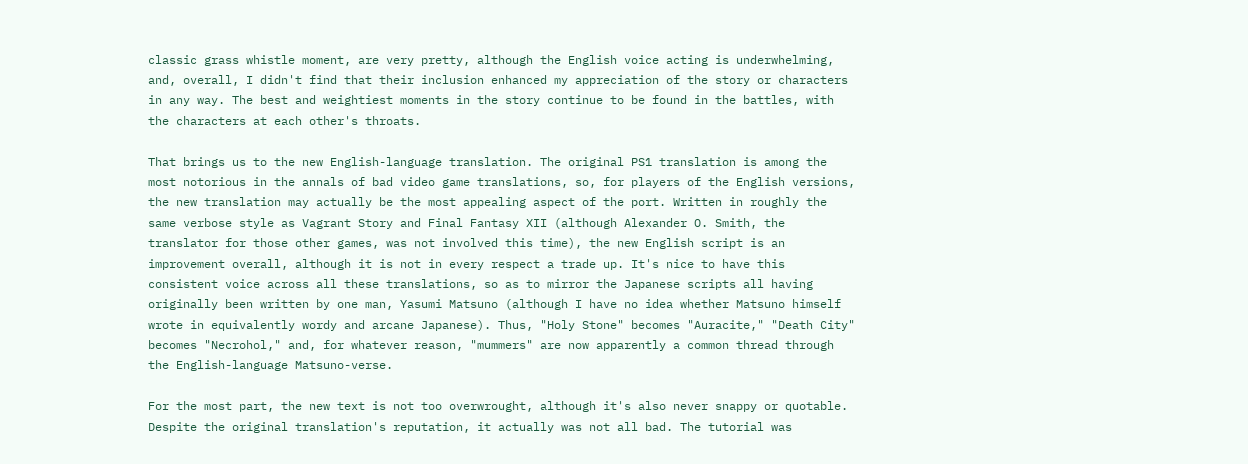classic grass whistle moment, are very pretty, although the English voice acting is underwhelming, and, overall, I didn't find that their inclusion enhanced my appreciation of the story or characters in any way. The best and weightiest moments in the story continue to be found in the battles, with the characters at each other's throats.

That brings us to the new English-language translation. The original PS1 translation is among the most notorious in the annals of bad video game translations, so, for players of the English versions, the new translation may actually be the most appealing aspect of the port. Written in roughly the same verbose style as Vagrant Story and Final Fantasy XII (although Alexander O. Smith, the translator for those other games, was not involved this time), the new English script is an improvement overall, although it is not in every respect a trade up. It's nice to have this consistent voice across all these translations, so as to mirror the Japanese scripts all having originally been written by one man, Yasumi Matsuno (although I have no idea whether Matsuno himself wrote in equivalently wordy and arcane Japanese). Thus, "Holy Stone" becomes "Auracite," "Death City" becomes "Necrohol," and, for whatever reason, "mummers" are now apparently a common thread through the English-language Matsuno-verse.

For the most part, the new text is not too overwrought, although it's also never snappy or quotable. Despite the original translation's reputation, it actually was not all bad. The tutorial was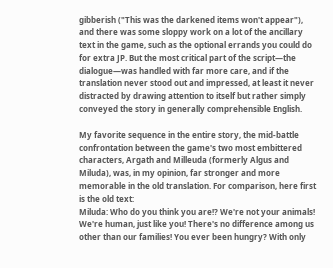gibberish ("This was the darkened items won't appear"), and there was some sloppy work on a lot of the ancillary text in the game, such as the optional errands you could do for extra JP. But the most critical part of the script—the dialogue—was handled with far more care, and if the translation never stood out and impressed, at least it never distracted by drawing attention to itself but rather simply conveyed the story in generally comprehensible English.

My favorite sequence in the entire story, the mid-battle confrontation between the game's two most embittered characters, Argath and Milleuda (formerly Algus and Miluda), was, in my opinion, far stronger and more memorable in the old translation. For comparison, here first is the old text:
Miluda: Who do you think you are!? We're not your animals! We're human, just like you! There's no difference among us other than our families! You ever been hungry? With only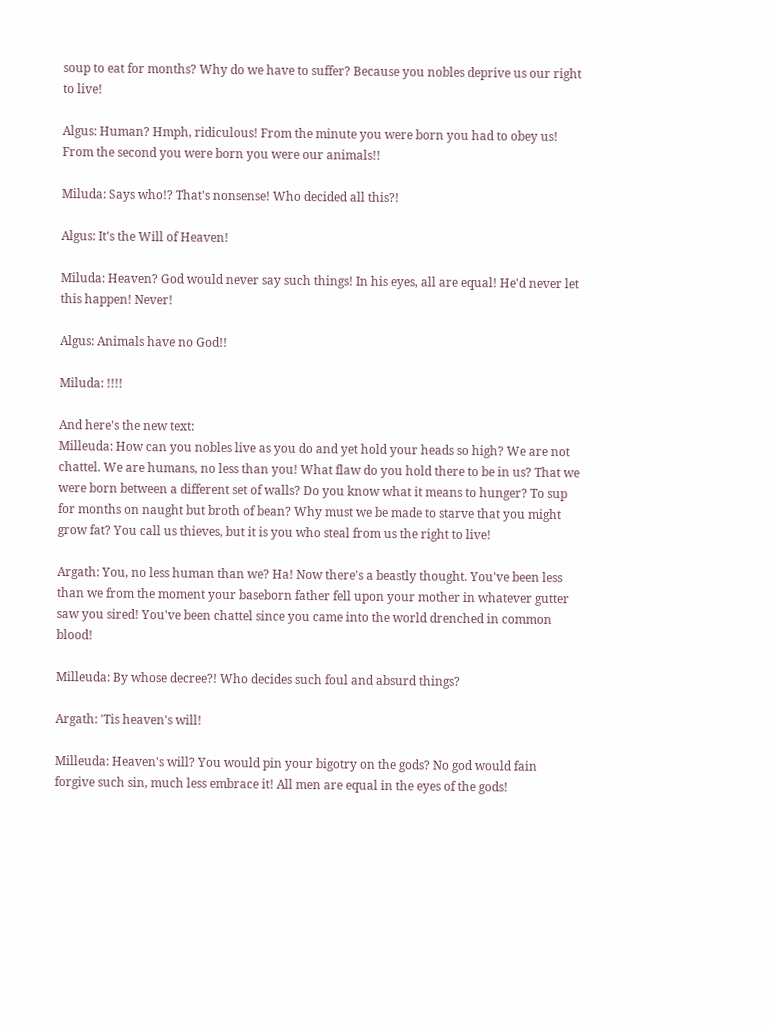soup to eat for months? Why do we have to suffer? Because you nobles deprive us our right to live!

Algus: Human? Hmph, ridiculous! From the minute you were born you had to obey us! From the second you were born you were our animals!!

Miluda: Says who!? That's nonsense! Who decided all this?!

Algus: It's the Will of Heaven!

Miluda: Heaven? God would never say such things! In his eyes, all are equal! He'd never let this happen! Never!

Algus: Animals have no God!!

Miluda: !!!!

And here's the new text:
Milleuda: How can you nobles live as you do and yet hold your heads so high? We are not chattel. We are humans, no less than you! What flaw do you hold there to be in us? That we were born between a different set of walls? Do you know what it means to hunger? To sup for months on naught but broth of bean? Why must we be made to starve that you might grow fat? You call us thieves, but it is you who steal from us the right to live!

Argath: You, no less human than we? Ha! Now there's a beastly thought. You've been less than we from the moment your baseborn father fell upon your mother in whatever gutter saw you sired! You've been chattel since you came into the world drenched in common blood!

Milleuda: By whose decree?! Who decides such foul and absurd things?

Argath: 'Tis heaven's will!

Milleuda: Heaven's will? You would pin your bigotry on the gods? No god would fain forgive such sin, much less embrace it! All men are equal in the eyes of the gods!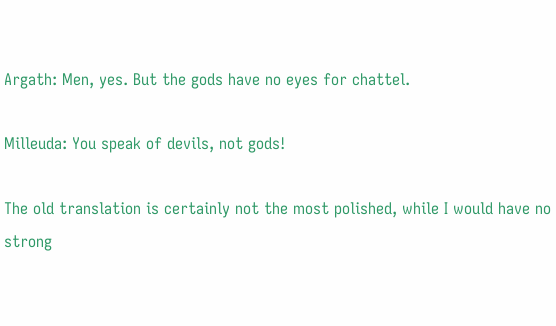Argath: Men, yes. But the gods have no eyes for chattel.

Milleuda: You speak of devils, not gods!

The old translation is certainly not the most polished, while I would have no strong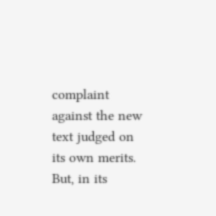complaint against the new text judged on its own merits. But, in its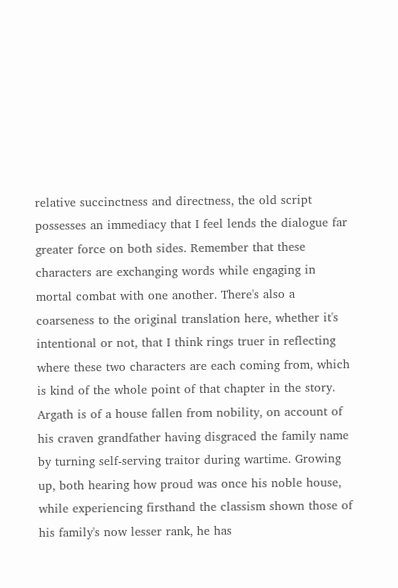relative succinctness and directness, the old script possesses an immediacy that I feel lends the dialogue far greater force on both sides. Remember that these characters are exchanging words while engaging in mortal combat with one another. There's also a coarseness to the original translation here, whether it's intentional or not, that I think rings truer in reflecting where these two characters are each coming from, which is kind of the whole point of that chapter in the story. Argath is of a house fallen from nobility, on account of his craven grandfather having disgraced the family name by turning self-serving traitor during wartime. Growing up, both hearing how proud was once his noble house, while experiencing firsthand the classism shown those of his family's now lesser rank, he has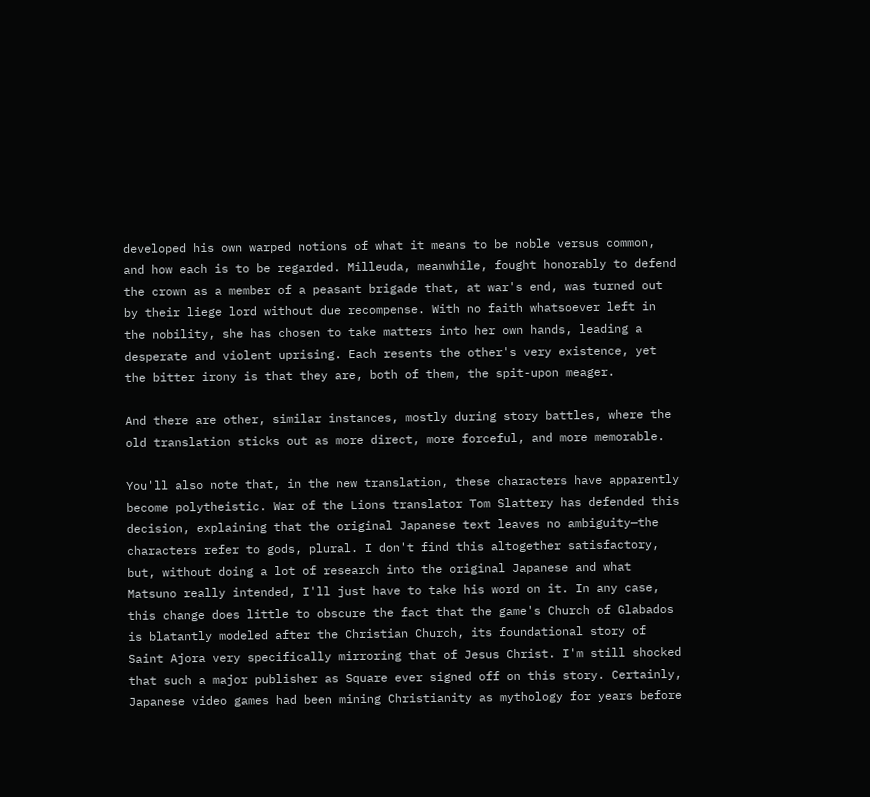developed his own warped notions of what it means to be noble versus common, and how each is to be regarded. Milleuda, meanwhile, fought honorably to defend the crown as a member of a peasant brigade that, at war's end, was turned out by their liege lord without due recompense. With no faith whatsoever left in the nobility, she has chosen to take matters into her own hands, leading a desperate and violent uprising. Each resents the other's very existence, yet the bitter irony is that they are, both of them, the spit-upon meager.

And there are other, similar instances, mostly during story battles, where the old translation sticks out as more direct, more forceful, and more memorable.

You'll also note that, in the new translation, these characters have apparently become polytheistic. War of the Lions translator Tom Slattery has defended this decision, explaining that the original Japanese text leaves no ambiguity—the characters refer to gods, plural. I don't find this altogether satisfactory, but, without doing a lot of research into the original Japanese and what Matsuno really intended, I'll just have to take his word on it. In any case, this change does little to obscure the fact that the game's Church of Glabados is blatantly modeled after the Christian Church, its foundational story of Saint Ajora very specifically mirroring that of Jesus Christ. I'm still shocked that such a major publisher as Square ever signed off on this story. Certainly, Japanese video games had been mining Christianity as mythology for years before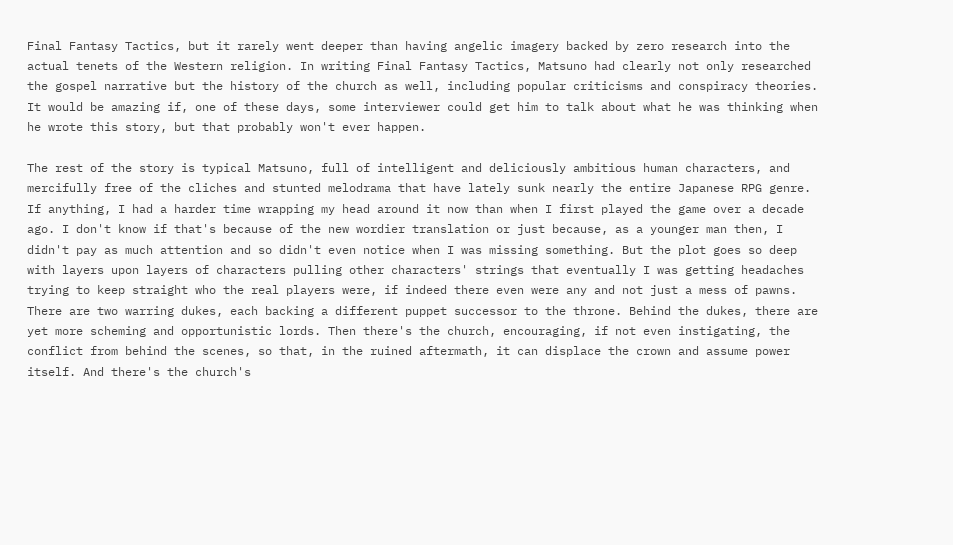Final Fantasy Tactics, but it rarely went deeper than having angelic imagery backed by zero research into the actual tenets of the Western religion. In writing Final Fantasy Tactics, Matsuno had clearly not only researched the gospel narrative but the history of the church as well, including popular criticisms and conspiracy theories. It would be amazing if, one of these days, some interviewer could get him to talk about what he was thinking when he wrote this story, but that probably won't ever happen.

The rest of the story is typical Matsuno, full of intelligent and deliciously ambitious human characters, and mercifully free of the cliches and stunted melodrama that have lately sunk nearly the entire Japanese RPG genre. If anything, I had a harder time wrapping my head around it now than when I first played the game over a decade ago. I don't know if that's because of the new wordier translation or just because, as a younger man then, I didn't pay as much attention and so didn't even notice when I was missing something. But the plot goes so deep with layers upon layers of characters pulling other characters' strings that eventually I was getting headaches trying to keep straight who the real players were, if indeed there even were any and not just a mess of pawns. There are two warring dukes, each backing a different puppet successor to the throne. Behind the dukes, there are yet more scheming and opportunistic lords. Then there's the church, encouraging, if not even instigating, the conflict from behind the scenes, so that, in the ruined aftermath, it can displace the crown and assume power itself. And there's the church's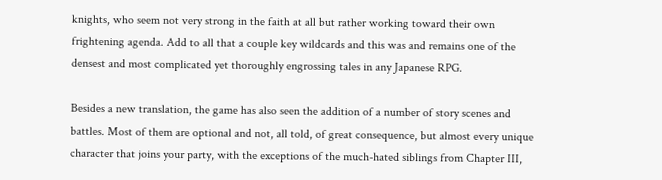knights, who seem not very strong in the faith at all but rather working toward their own frightening agenda. Add to all that a couple key wildcards and this was and remains one of the densest and most complicated yet thoroughly engrossing tales in any Japanese RPG.

Besides a new translation, the game has also seen the addition of a number of story scenes and battles. Most of them are optional and not, all told, of great consequence, but almost every unique character that joins your party, with the exceptions of the much-hated siblings from Chapter III,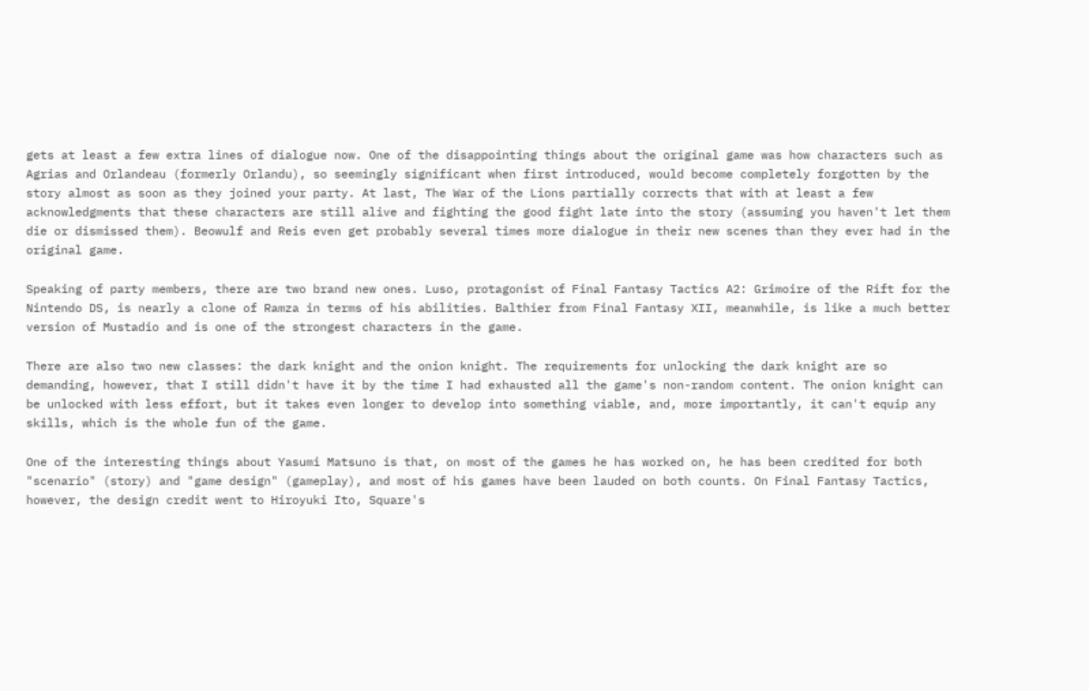gets at least a few extra lines of dialogue now. One of the disappointing things about the original game was how characters such as Agrias and Orlandeau (formerly Orlandu), so seemingly significant when first introduced, would become completely forgotten by the story almost as soon as they joined your party. At last, The War of the Lions partially corrects that with at least a few acknowledgments that these characters are still alive and fighting the good fight late into the story (assuming you haven't let them die or dismissed them). Beowulf and Reis even get probably several times more dialogue in their new scenes than they ever had in the original game.

Speaking of party members, there are two brand new ones. Luso, protagonist of Final Fantasy Tactics A2: Grimoire of the Rift for the Nintendo DS, is nearly a clone of Ramza in terms of his abilities. Balthier from Final Fantasy XII, meanwhile, is like a much better version of Mustadio and is one of the strongest characters in the game.

There are also two new classes: the dark knight and the onion knight. The requirements for unlocking the dark knight are so demanding, however, that I still didn't have it by the time I had exhausted all the game's non-random content. The onion knight can be unlocked with less effort, but it takes even longer to develop into something viable, and, more importantly, it can't equip any skills, which is the whole fun of the game.

One of the interesting things about Yasumi Matsuno is that, on most of the games he has worked on, he has been credited for both "scenario" (story) and "game design" (gameplay), and most of his games have been lauded on both counts. On Final Fantasy Tactics, however, the design credit went to Hiroyuki Ito, Square's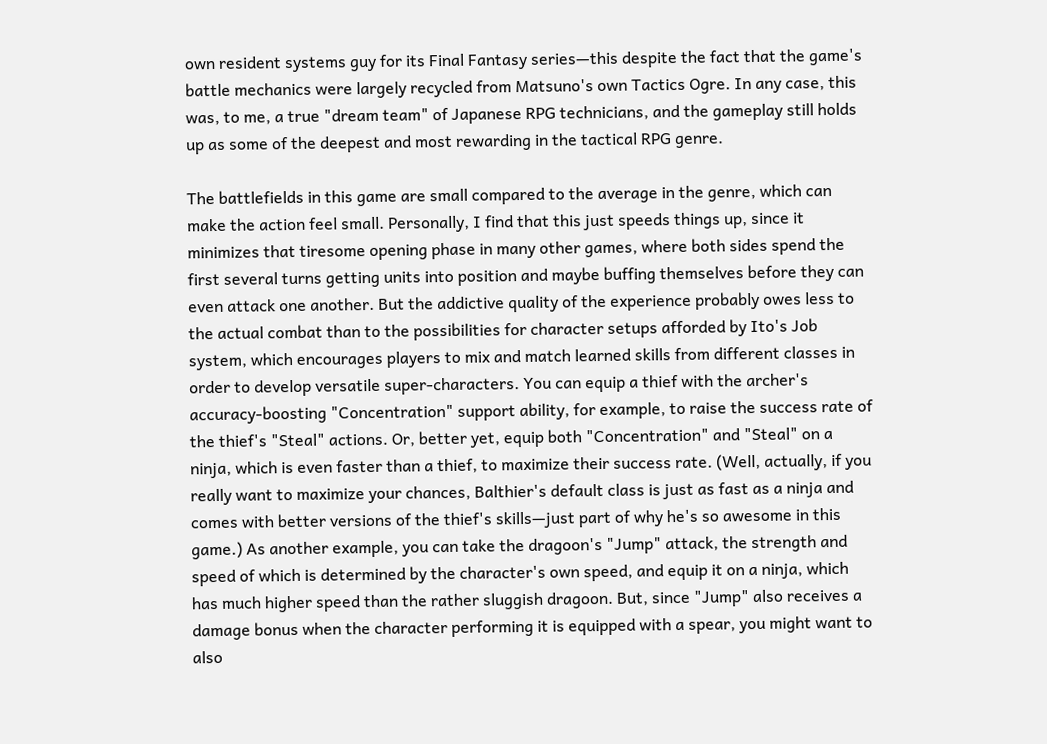own resident systems guy for its Final Fantasy series—this despite the fact that the game's battle mechanics were largely recycled from Matsuno's own Tactics Ogre. In any case, this was, to me, a true "dream team" of Japanese RPG technicians, and the gameplay still holds up as some of the deepest and most rewarding in the tactical RPG genre.

The battlefields in this game are small compared to the average in the genre, which can make the action feel small. Personally, I find that this just speeds things up, since it minimizes that tiresome opening phase in many other games, where both sides spend the first several turns getting units into position and maybe buffing themselves before they can even attack one another. But the addictive quality of the experience probably owes less to the actual combat than to the possibilities for character setups afforded by Ito's Job system, which encourages players to mix and match learned skills from different classes in order to develop versatile super-characters. You can equip a thief with the archer's accuracy-boosting "Concentration" support ability, for example, to raise the success rate of the thief's "Steal" actions. Or, better yet, equip both "Concentration" and "Steal" on a ninja, which is even faster than a thief, to maximize their success rate. (Well, actually, if you really want to maximize your chances, Balthier's default class is just as fast as a ninja and comes with better versions of the thief's skills—just part of why he's so awesome in this game.) As another example, you can take the dragoon's "Jump" attack, the strength and speed of which is determined by the character's own speed, and equip it on a ninja, which has much higher speed than the rather sluggish dragoon. But, since "Jump" also receives a damage bonus when the character performing it is equipped with a spear, you might want to also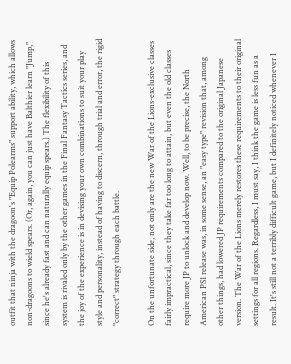outfit that ninja with the dragoon's "Equip Polearms" support ability, which allows non-dragoons to wield spears. (Or, again, you can just have Balthier learn "Jump," since he's already fast and can naturally equip spears.) The flexibility of this system is rivaled only by the other games in the Final Fantasy Tactics series, and the joy of the experience is in devising your own combinations to suit your play style and personality, instead of having to discern, through trial and error, the rigid "correct" strategy through each battle.

On the unfortunate side, not only are the new War of the Lions-exclusive classes fairly impractical, since they take far too long to attain, but even the old classes require more JP to unlock and develop now. Well, to be precise, the North American PS1 release was, in some sense, an "easy type" revision that, among other things, had lowered JP requirements compared to the original Japanese version. The War of the Lions merely restores these requirements to their original settings for all regions. Regardless, I must say, I think the game is less fun as a result. It's still not a terribly difficult game, but I definitely noticed whenever I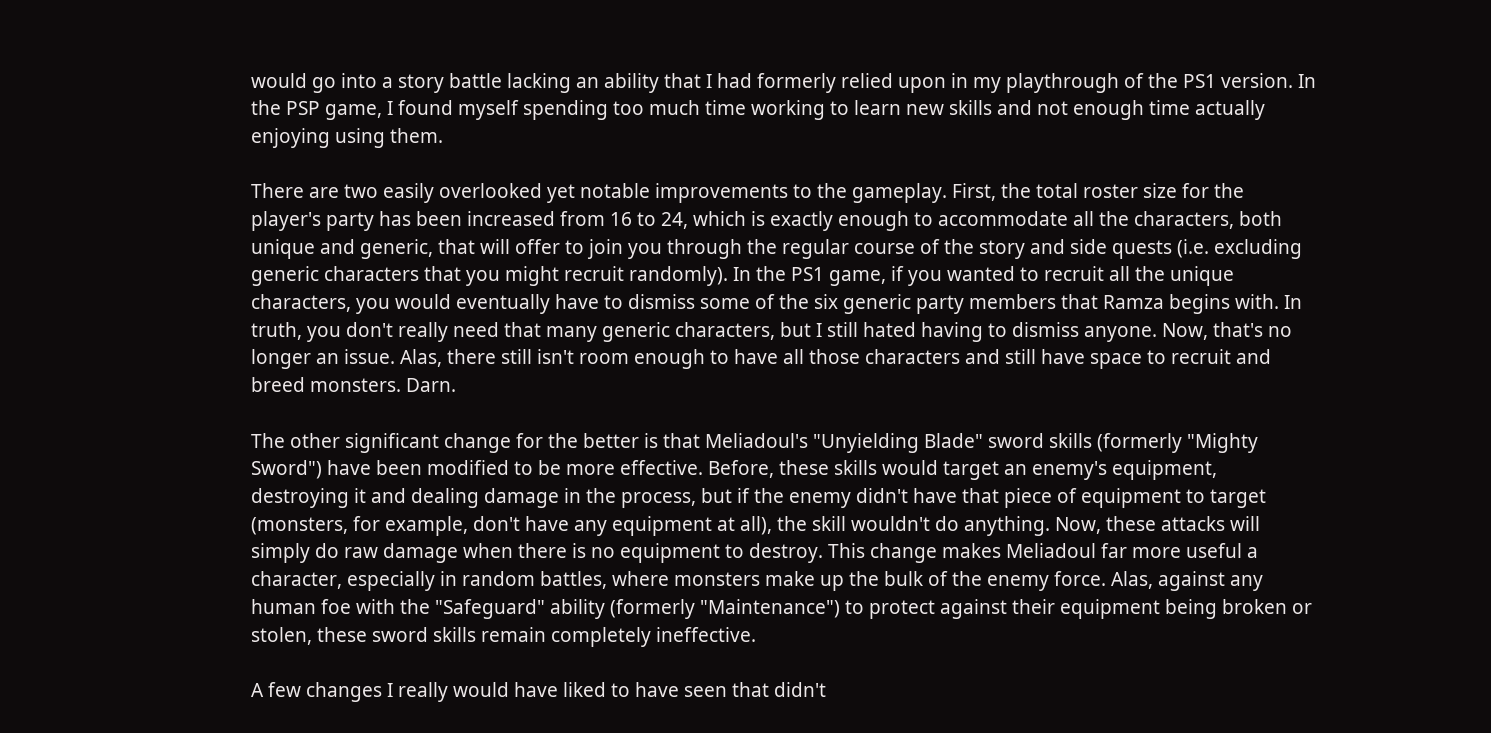would go into a story battle lacking an ability that I had formerly relied upon in my playthrough of the PS1 version. In the PSP game, I found myself spending too much time working to learn new skills and not enough time actually enjoying using them.

There are two easily overlooked yet notable improvements to the gameplay. First, the total roster size for the player's party has been increased from 16 to 24, which is exactly enough to accommodate all the characters, both unique and generic, that will offer to join you through the regular course of the story and side quests (i.e. excluding generic characters that you might recruit randomly). In the PS1 game, if you wanted to recruit all the unique characters, you would eventually have to dismiss some of the six generic party members that Ramza begins with. In truth, you don't really need that many generic characters, but I still hated having to dismiss anyone. Now, that's no longer an issue. Alas, there still isn't room enough to have all those characters and still have space to recruit and breed monsters. Darn.

The other significant change for the better is that Meliadoul's "Unyielding Blade" sword skills (formerly "Mighty Sword") have been modified to be more effective. Before, these skills would target an enemy's equipment, destroying it and dealing damage in the process, but if the enemy didn't have that piece of equipment to target (monsters, for example, don't have any equipment at all), the skill wouldn't do anything. Now, these attacks will simply do raw damage when there is no equipment to destroy. This change makes Meliadoul far more useful a character, especially in random battles, where monsters make up the bulk of the enemy force. Alas, against any human foe with the "Safeguard" ability (formerly "Maintenance") to protect against their equipment being broken or stolen, these sword skills remain completely ineffective.

A few changes I really would have liked to have seen that didn't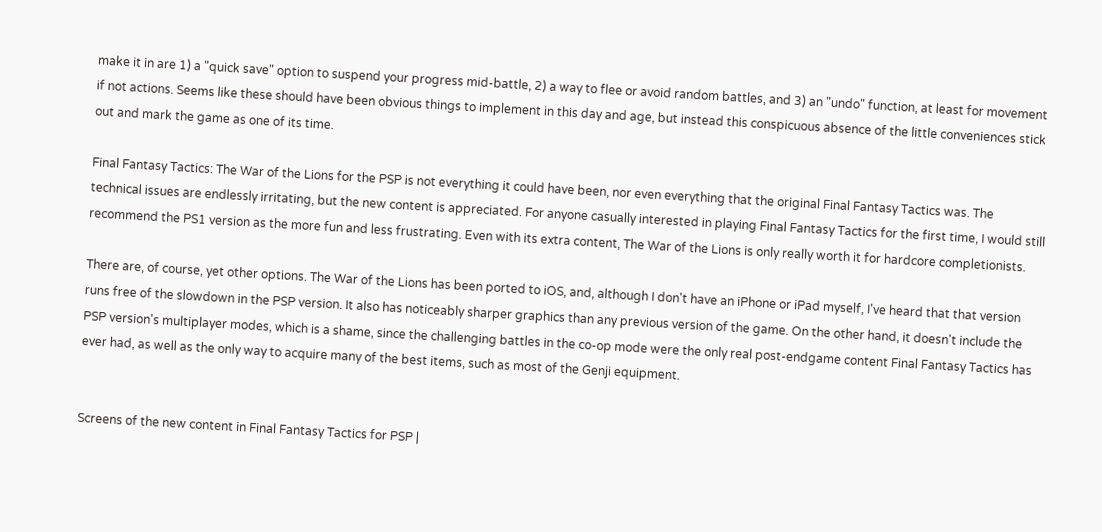make it in are 1) a "quick save" option to suspend your progress mid-battle, 2) a way to flee or avoid random battles, and 3) an "undo" function, at least for movement if not actions. Seems like these should have been obvious things to implement in this day and age, but instead this conspicuous absence of the little conveniences stick out and mark the game as one of its time.

Final Fantasy Tactics: The War of the Lions for the PSP is not everything it could have been, nor even everything that the original Final Fantasy Tactics was. The technical issues are endlessly irritating, but the new content is appreciated. For anyone casually interested in playing Final Fantasy Tactics for the first time, I would still recommend the PS1 version as the more fun and less frustrating. Even with its extra content, The War of the Lions is only really worth it for hardcore completionists.

There are, of course, yet other options. The War of the Lions has been ported to iOS, and, although I don't have an iPhone or iPad myself, I've heard that that version runs free of the slowdown in the PSP version. It also has noticeably sharper graphics than any previous version of the game. On the other hand, it doesn't include the PSP version's multiplayer modes, which is a shame, since the challenging battles in the co-op mode were the only real post-endgame content Final Fantasy Tactics has ever had, as well as the only way to acquire many of the best items, such as most of the Genji equipment.


Screens of the new content in Final Fantasy Tactics for PSP |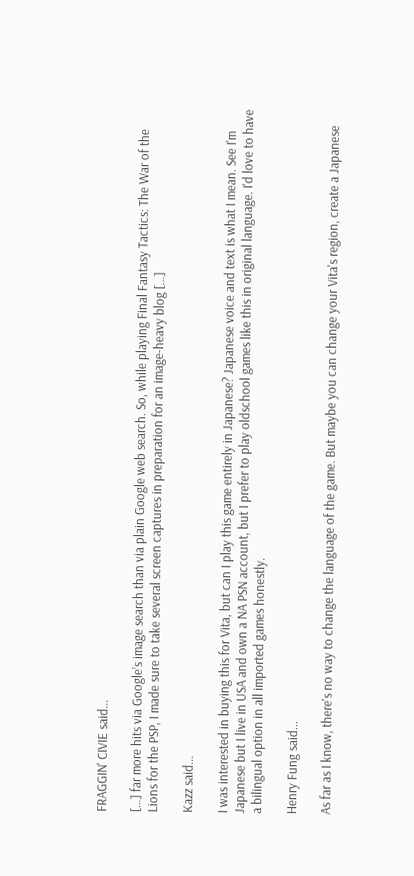FRAGGIN' CIVIE said...

[…] far more hits via Google’s image search than via plain Google web search. So, while playing Final Fantasy Tactics: The War of the Lions for the PSP, I made sure to take several screen captures in preparation for an image-heavy blog […]

Kazz said...

I was interested in buying this for Vita, but can I play this game entirely in Japanese? Japanese voice and text is what I mean. See I'm Japanese but I live in USA and own a NA PSN account, but I prefer to play oldschool games like this in original language. I'd love to have a bilingual option in all imported games honestly.

Henry Fung said...

As far as I know, there's no way to change the language of the game. But maybe you can change your Vita's region, create a Japanese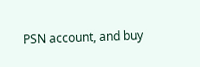PSN account, and buy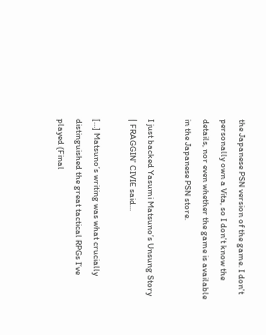the Japanese PSN version of the game. I don't personally own a Vita, so I don't know the details, nor even whether the game is available in the Japanese PSN store.

I just backed Yasumi Matsuno’s Unsung Story | FRAGGIN' CIVIE said...

[…] Matsuno’s writing was what crucially distinguished the great tactical RPGs I’ve played (Final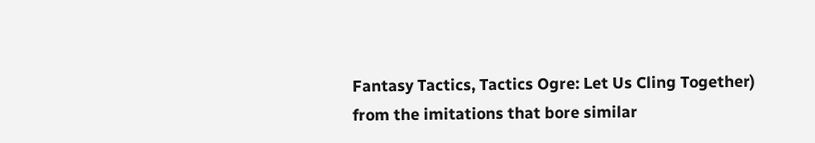Fantasy Tactics, Tactics Ogre: Let Us Cling Together) from the imitations that bore similar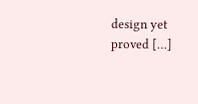design yet proved […]